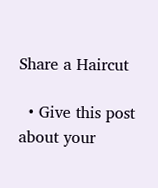Share a Haircut

  • Give this post about your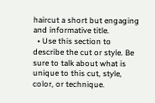haircut a short but engaging and informative title.
  • Use this section to describe the cut or style. Be sure to talk about what is unique to this cut, style, color, or technique.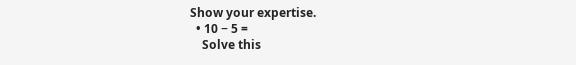Show your expertise.
  • 10 − 5 =
    Solve this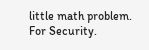little math problem. For Security.